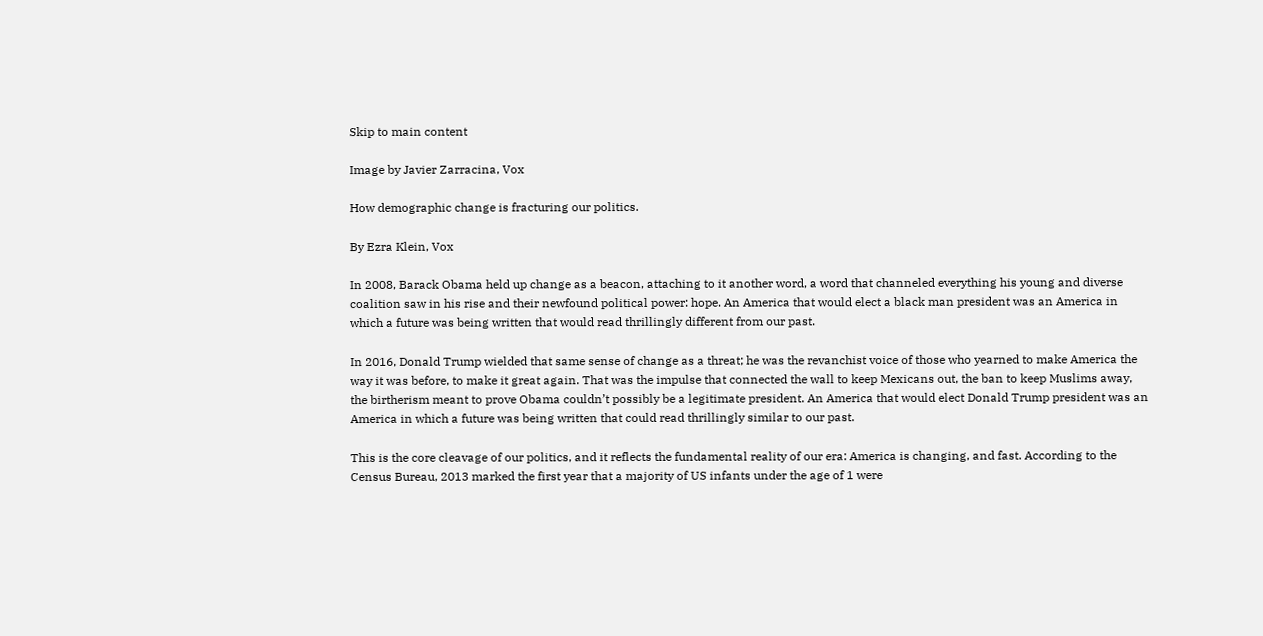Skip to main content

Image by Javier Zarracina, Vox

How demographic change is fracturing our politics.

By Ezra Klein, Vox

In 2008, Barack Obama held up change as a beacon, attaching to it another word, a word that channeled everything his young and diverse coalition saw in his rise and their newfound political power: hope. An America that would elect a black man president was an America in which a future was being written that would read thrillingly different from our past.

In 2016, Donald Trump wielded that same sense of change as a threat; he was the revanchist voice of those who yearned to make America the way it was before, to make it great again. That was the impulse that connected the wall to keep Mexicans out, the ban to keep Muslims away, the birtherism meant to prove Obama couldn’t possibly be a legitimate president. An America that would elect Donald Trump president was an America in which a future was being written that could read thrillingly similar to our past.

This is the core cleavage of our politics, and it reflects the fundamental reality of our era: America is changing, and fast. According to the Census Bureau, 2013 marked the first year that a majority of US infants under the age of 1 were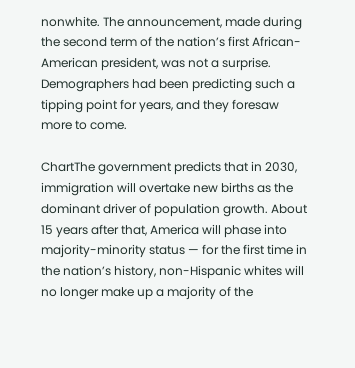nonwhite. The announcement, made during the second term of the nation’s first African-American president, was not a surprise. Demographers had been predicting such a tipping point for years, and they foresaw more to come.

ChartThe government predicts that in 2030, immigration will overtake new births as the dominant driver of population growth. About 15 years after that, America will phase into majority-minority status — for the first time in the nation’s history, non-Hispanic whites will no longer make up a majority of the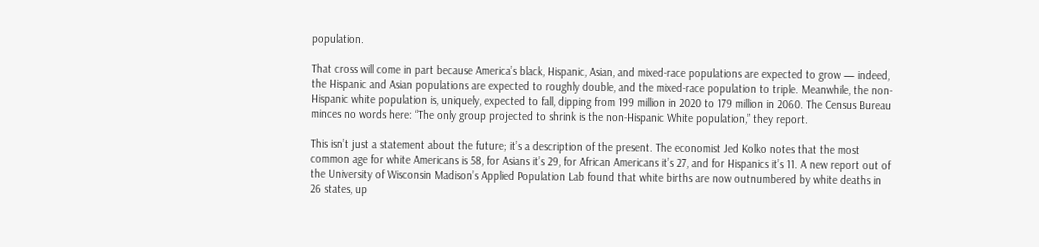population.

That cross will come in part because America’s black, Hispanic, Asian, and mixed-race populations are expected to grow — indeed, the Hispanic and Asian populations are expected to roughly double, and the mixed-race population to triple. Meanwhile, the non-Hispanic white population is, uniquely, expected to fall, dipping from 199 million in 2020 to 179 million in 2060. The Census Bureau minces no words here: “The only group projected to shrink is the non-Hispanic White population,” they report.

This isn’t just a statement about the future; it’s a description of the present. The economist Jed Kolko notes that the most common age for white Americans is 58, for Asians it’s 29, for African Americans it’s 27, and for Hispanics it’s 11. A new report out of the University of Wisconsin Madison’s Applied Population Lab found that white births are now outnumbered by white deaths in 26 states, up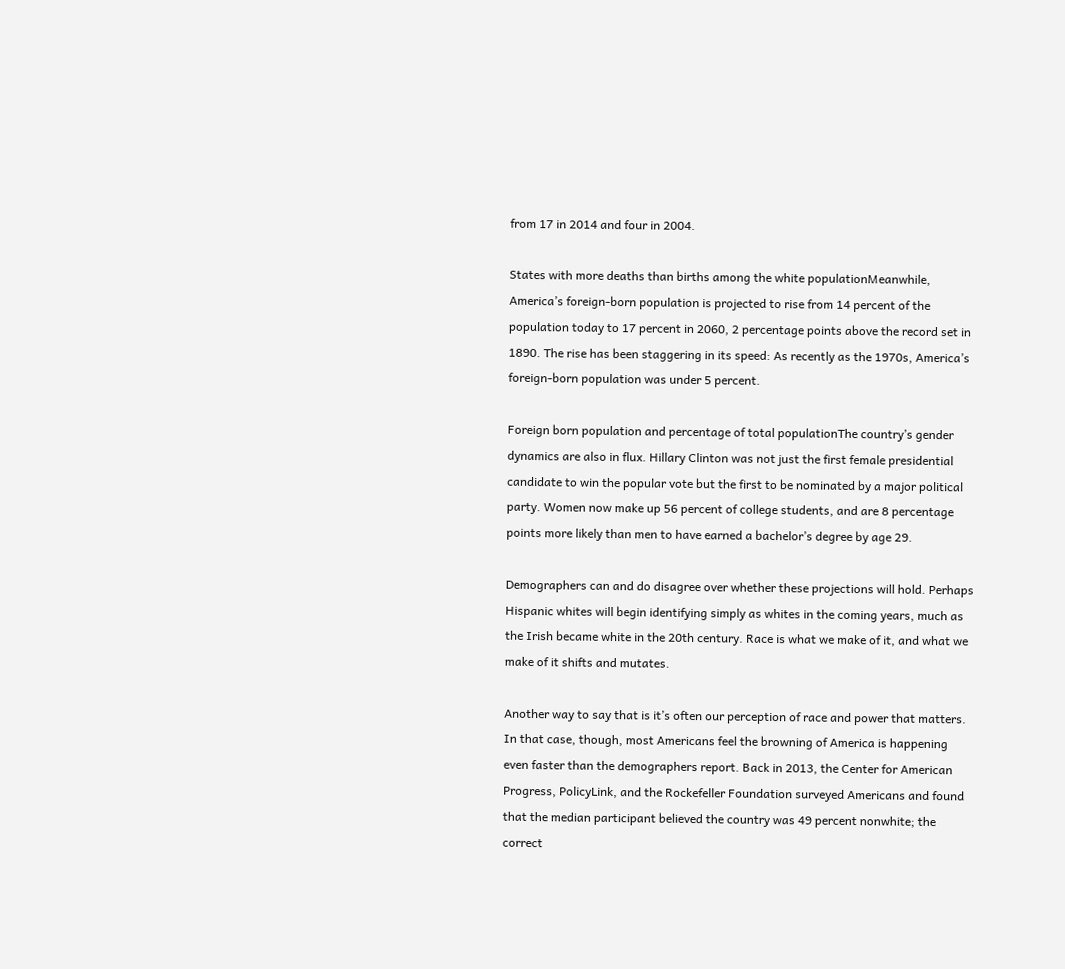from 17 in 2014 and four in 2004.

States with more deaths than births among the white populationMeanwhile, America’s foreign-born population is projected to rise from 14 percent of the population today to 17 percent in 2060, 2 percentage points above the record set in 1890. The rise has been staggering in its speed: As recently as the 1970s, America’s foreign-born population was under 5 percent.

Foreign born population and percentage of total populationThe country’s gender dynamics are also in flux. Hillary Clinton was not just the first female presidential candidate to win the popular vote but the first to be nominated by a major political party. Women now make up 56 percent of college students, and are 8 percentage points more likely than men to have earned a bachelor’s degree by age 29.

Demographers can and do disagree over whether these projections will hold. Perhaps Hispanic whites will begin identifying simply as whites in the coming years, much as the Irish became white in the 20th century. Race is what we make of it, and what we make of it shifts and mutates.

Another way to say that is it’s often our perception of race and power that matters. In that case, though, most Americans feel the browning of America is happening even faster than the demographers report. Back in 2013, the Center for American Progress, PolicyLink, and the Rockefeller Foundation surveyed Americans and found that the median participant believed the country was 49 percent nonwhite; the correct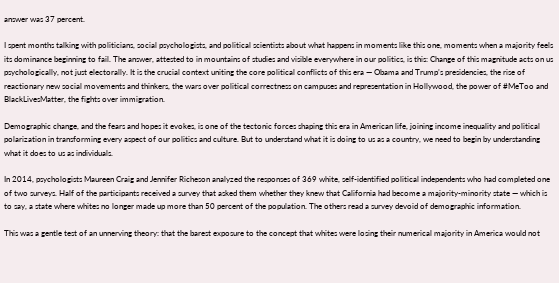answer was 37 percent.

I spent months talking with politicians, social psychologists, and political scientists about what happens in moments like this one, moments when a majority feels its dominance beginning to fail. The answer, attested to in mountains of studies and visible everywhere in our politics, is this: Change of this magnitude acts on us psychologically, not just electorally. It is the crucial context uniting the core political conflicts of this era — Obama and Trump’s presidencies, the rise of reactionary new social movements and thinkers, the wars over political correctness on campuses and representation in Hollywood, the power of #MeToo and BlackLivesMatter, the fights over immigration.

Demographic change, and the fears and hopes it evokes, is one of the tectonic forces shaping this era in American life, joining income inequality and political polarization in transforming every aspect of our politics and culture. But to understand what it is doing to us as a country, we need to begin by understanding what it does to us as individuals.

In 2014, psychologists Maureen Craig and Jennifer Richeson analyzed the responses of 369 white, self-identified political independents who had completed one of two surveys. Half of the participants received a survey that asked them whether they knew that California had become a majority-minority state — which is to say, a state where whites no longer made up more than 50 percent of the population. The others read a survey devoid of demographic information.

This was a gentle test of an unnerving theory: that the barest exposure to the concept that whites were losing their numerical majority in America would not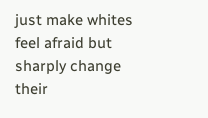just make whites feel afraid but sharply change their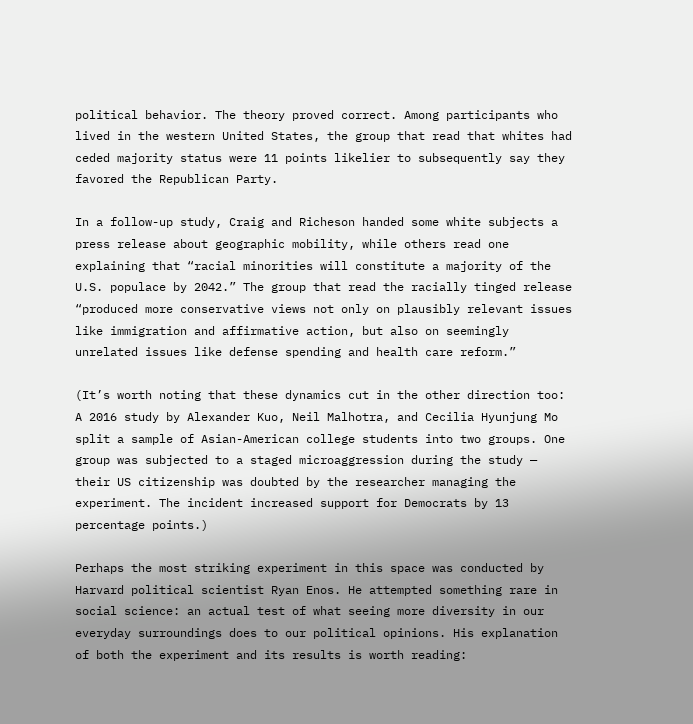political behavior. The theory proved correct. Among participants who lived in the western United States, the group that read that whites had ceded majority status were 11 points likelier to subsequently say they favored the Republican Party.

In a follow-up study, Craig and Richeson handed some white subjects a press release about geographic mobility, while others read one explaining that “racial minorities will constitute a majority of the U.S. populace by 2042.” The group that read the racially tinged release “produced more conservative views not only on plausibly relevant issues like immigration and affirmative action, but also on seemingly unrelated issues like defense spending and health care reform.”

(It’s worth noting that these dynamics cut in the other direction too: A 2016 study by Alexander Kuo, Neil Malhotra, and Cecilia Hyunjung Mo split a sample of Asian-American college students into two groups. One group was subjected to a staged microaggression during the study — their US citizenship was doubted by the researcher managing the experiment. The incident increased support for Democrats by 13 percentage points.)

Perhaps the most striking experiment in this space was conducted by Harvard political scientist Ryan Enos. He attempted something rare in social science: an actual test of what seeing more diversity in our everyday surroundings does to our political opinions. His explanation of both the experiment and its results is worth reading: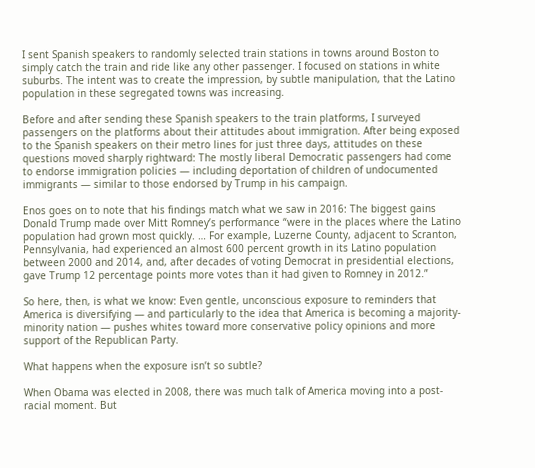I sent Spanish speakers to randomly selected train stations in towns around Boston to simply catch the train and ride like any other passenger. I focused on stations in white suburbs. The intent was to create the impression, by subtle manipulation, that the Latino population in these segregated towns was increasing.

Before and after sending these Spanish speakers to the train platforms, I surveyed passengers on the platforms about their attitudes about immigration. After being exposed to the Spanish speakers on their metro lines for just three days, attitudes on these questions moved sharply rightward: The mostly liberal Democratic passengers had come to endorse immigration policies — including deportation of children of undocumented immigrants — similar to those endorsed by Trump in his campaign.

Enos goes on to note that his findings match what we saw in 2016: The biggest gains Donald Trump made over Mitt Romney’s performance “were in the places where the Latino population had grown most quickly. … For example, Luzerne County, adjacent to Scranton, Pennsylvania, had experienced an almost 600 percent growth in its Latino population between 2000 and 2014, and, after decades of voting Democrat in presidential elections, gave Trump 12 percentage points more votes than it had given to Romney in 2012.”

So here, then, is what we know: Even gentle, unconscious exposure to reminders that America is diversifying — and particularly to the idea that America is becoming a majority-minority nation — pushes whites toward more conservative policy opinions and more support of the Republican Party.

What happens when the exposure isn’t so subtle?

When Obama was elected in 2008, there was much talk of America moving into a post-racial moment. But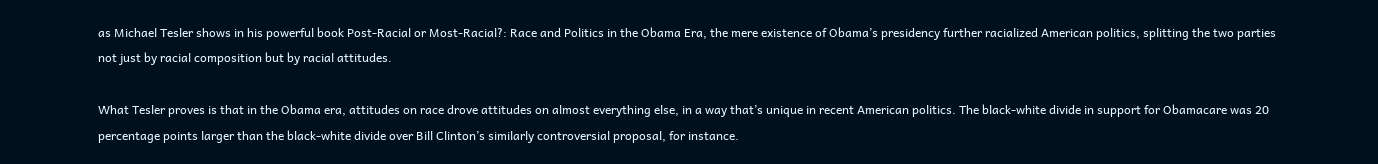as Michael Tesler shows in his powerful book Post-Racial or Most-Racial?: Race and Politics in the Obama Era, the mere existence of Obama’s presidency further racialized American politics, splitting the two parties not just by racial composition but by racial attitudes.

What Tesler proves is that in the Obama era, attitudes on race drove attitudes on almost everything else, in a way that’s unique in recent American politics. The black-white divide in support for Obamacare was 20 percentage points larger than the black-white divide over Bill Clinton’s similarly controversial proposal, for instance.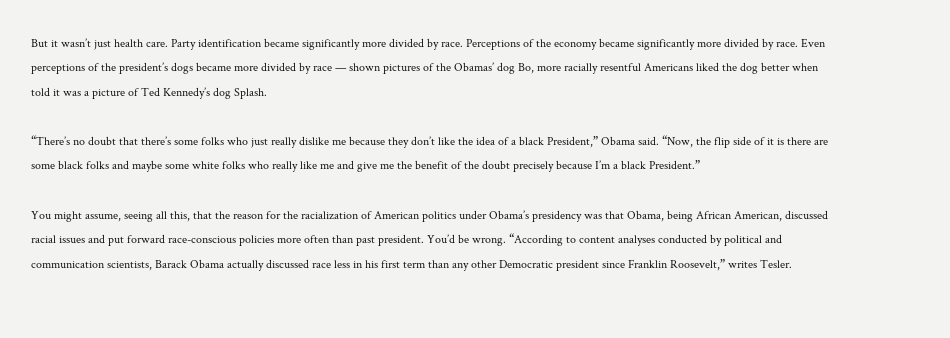But it wasn’t just health care. Party identification became significantly more divided by race. Perceptions of the economy became significantly more divided by race. Even perceptions of the president’s dogs became more divided by race — shown pictures of the Obamas’ dog Bo, more racially resentful Americans liked the dog better when told it was a picture of Ted Kennedy’s dog Splash.

“There’s no doubt that there’s some folks who just really dislike me because they don’t like the idea of a black President,” Obama said. “Now, the flip side of it is there are some black folks and maybe some white folks who really like me and give me the benefit of the doubt precisely because I’m a black President.”

You might assume, seeing all this, that the reason for the racialization of American politics under Obama’s presidency was that Obama, being African American, discussed racial issues and put forward race-conscious policies more often than past president. You’d be wrong. “According to content analyses conducted by political and communication scientists, Barack Obama actually discussed race less in his first term than any other Democratic president since Franklin Roosevelt,” writes Tesler.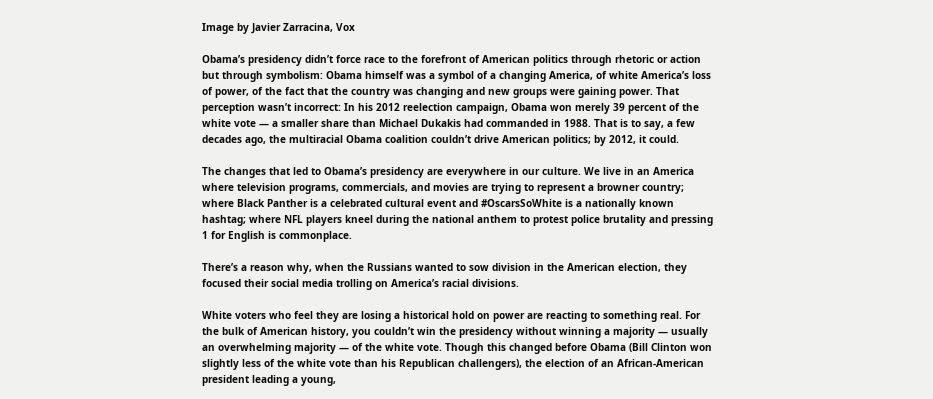Image by Javier Zarracina, Vox

Obama’s presidency didn’t force race to the forefront of American politics through rhetoric or action but through symbolism: Obama himself was a symbol of a changing America, of white America’s loss of power, of the fact that the country was changing and new groups were gaining power. That perception wasn’t incorrect: In his 2012 reelection campaign, Obama won merely 39 percent of the white vote — a smaller share than Michael Dukakis had commanded in 1988. That is to say, a few decades ago, the multiracial Obama coalition couldn’t drive American politics; by 2012, it could.

The changes that led to Obama’s presidency are everywhere in our culture. We live in an America where television programs, commercials, and movies are trying to represent a browner country; where Black Panther is a celebrated cultural event and #OscarsSoWhite is a nationally known hashtag; where NFL players kneel during the national anthem to protest police brutality and pressing 1 for English is commonplace.

There’s a reason why, when the Russians wanted to sow division in the American election, they focused their social media trolling on America’s racial divisions.

White voters who feel they are losing a historical hold on power are reacting to something real. For the bulk of American history, you couldn’t win the presidency without winning a majority — usually an overwhelming majority — of the white vote. Though this changed before Obama (Bill Clinton won slightly less of the white vote than his Republican challengers), the election of an African-American president leading a young,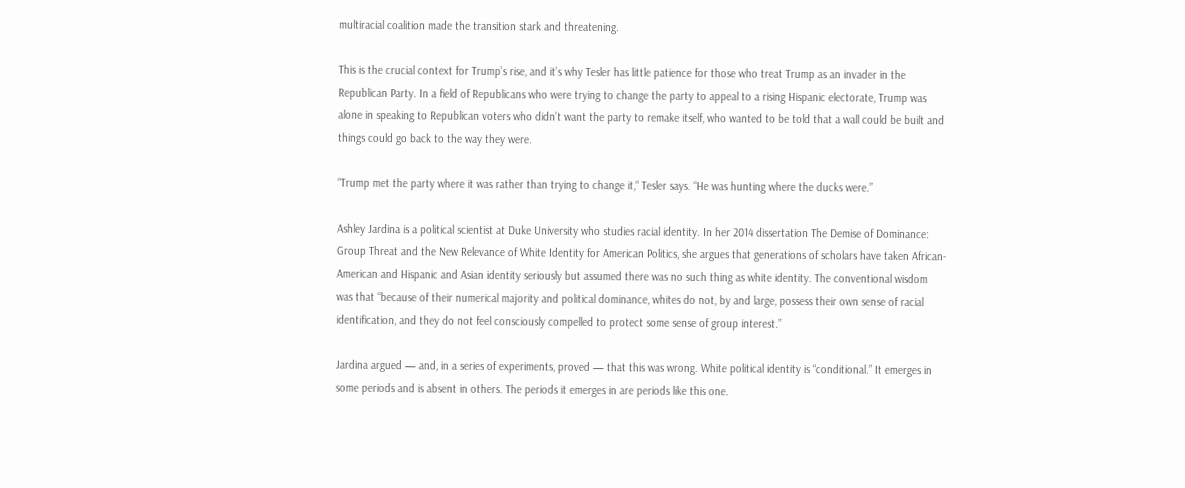multiracial coalition made the transition stark and threatening.

This is the crucial context for Trump’s rise, and it’s why Tesler has little patience for those who treat Trump as an invader in the Republican Party. In a field of Republicans who were trying to change the party to appeal to a rising Hispanic electorate, Trump was alone in speaking to Republican voters who didn’t want the party to remake itself, who wanted to be told that a wall could be built and things could go back to the way they were.

“Trump met the party where it was rather than trying to change it,“ Tesler says. “He was hunting where the ducks were.”

Ashley Jardina is a political scientist at Duke University who studies racial identity. In her 2014 dissertation The Demise of Dominance: Group Threat and the New Relevance of White Identity for American Politics, she argues that generations of scholars have taken African-American and Hispanic and Asian identity seriously but assumed there was no such thing as white identity. The conventional wisdom was that “because of their numerical majority and political dominance, whites do not, by and large, possess their own sense of racial identification, and they do not feel consciously compelled to protect some sense of group interest.”

Jardina argued — and, in a series of experiments, proved — that this was wrong. White political identity is “conditional.” It emerges in some periods and is absent in others. The periods it emerges in are periods like this one.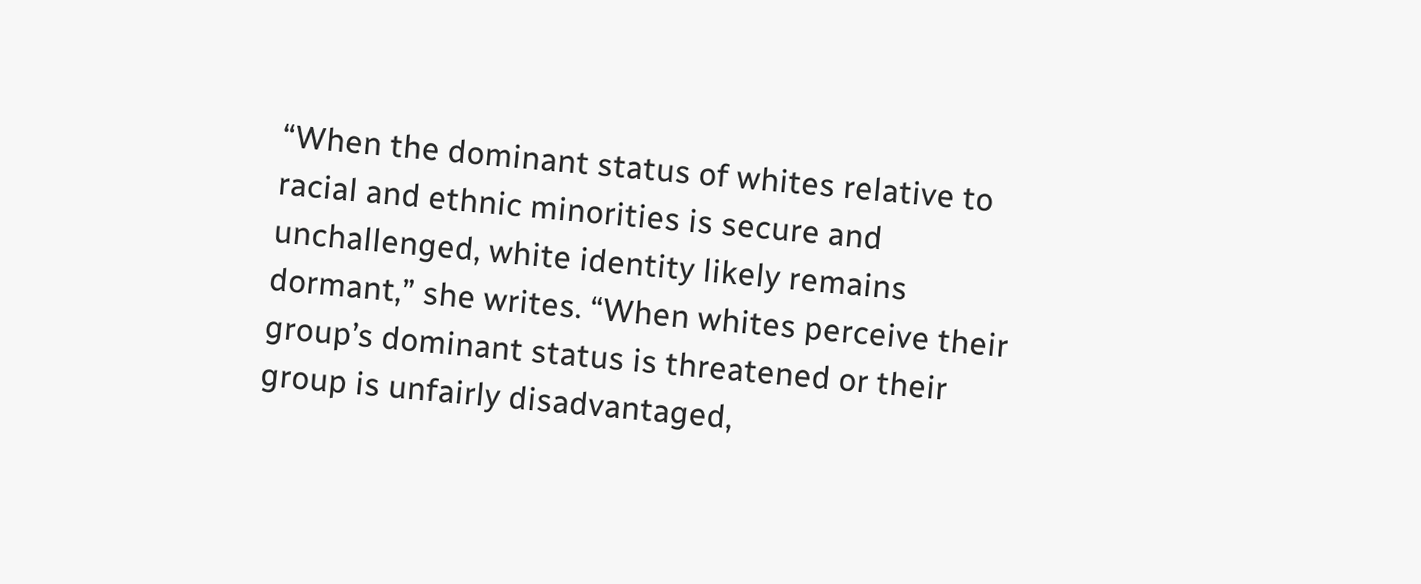“When the dominant status of whites relative to racial and ethnic minorities is secure and unchallenged, white identity likely remains dormant,” she writes. “When whites perceive their group’s dominant status is threatened or their group is unfairly disadvantaged,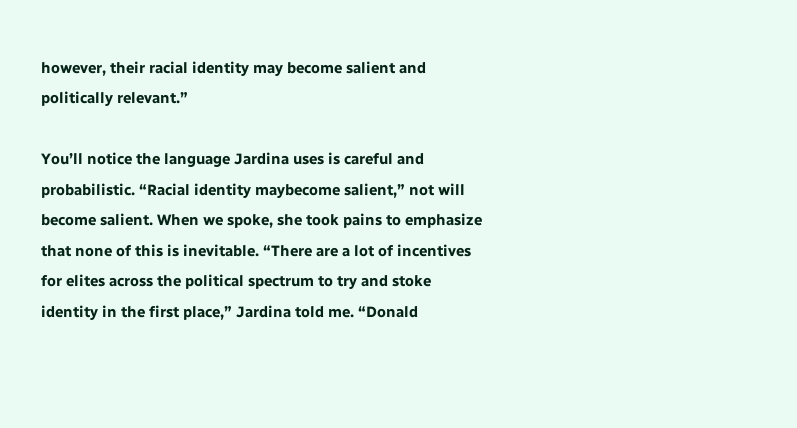however, their racial identity may become salient and politically relevant.”

You’ll notice the language Jardina uses is careful and probabilistic. “Racial identity maybecome salient,” not will become salient. When we spoke, she took pains to emphasize that none of this is inevitable. “There are a lot of incentives for elites across the political spectrum to try and stoke identity in the first place,” Jardina told me. “Donald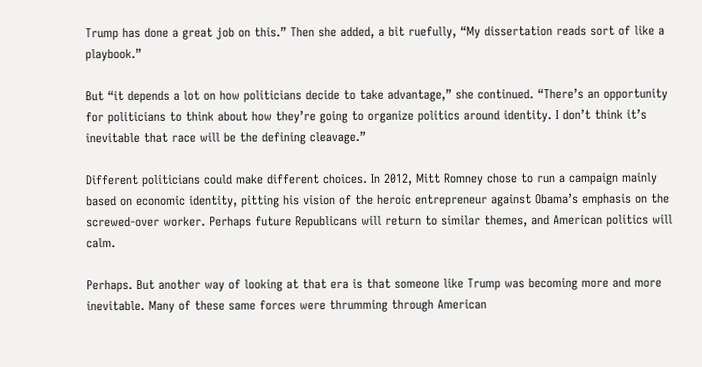Trump has done a great job on this.” Then she added, a bit ruefully, “My dissertation reads sort of like a playbook.”

But “it depends a lot on how politicians decide to take advantage,” she continued. “There’s an opportunity for politicians to think about how they’re going to organize politics around identity. I don’t think it’s inevitable that race will be the defining cleavage.”

Different politicians could make different choices. In 2012, Mitt Romney chose to run a campaign mainly based on economic identity, pitting his vision of the heroic entrepreneur against Obama’s emphasis on the screwed-over worker. Perhaps future Republicans will return to similar themes, and American politics will calm.

Perhaps. But another way of looking at that era is that someone like Trump was becoming more and more inevitable. Many of these same forces were thrumming through American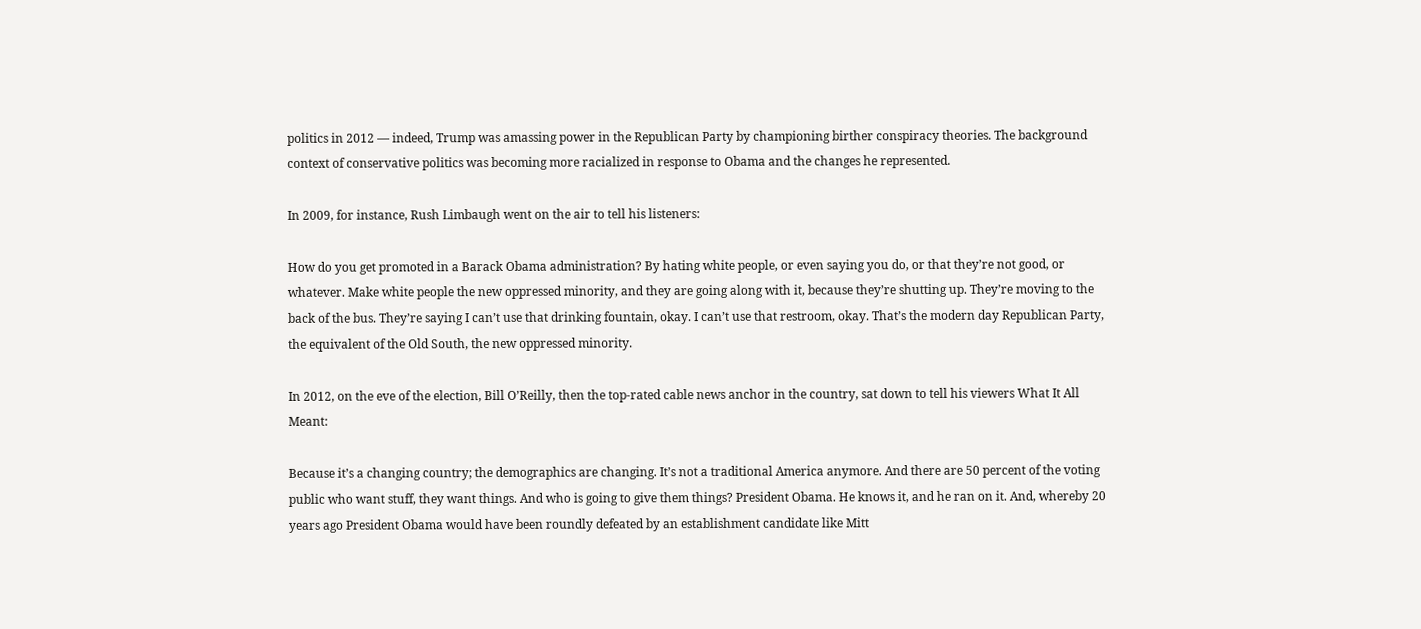politics in 2012 — indeed, Trump was amassing power in the Republican Party by championing birther conspiracy theories. The background context of conservative politics was becoming more racialized in response to Obama and the changes he represented.

In 2009, for instance, Rush Limbaugh went on the air to tell his listeners:

How do you get promoted in a Barack Obama administration? By hating white people, or even saying you do, or that they’re not good, or whatever. Make white people the new oppressed minority, and they are going along with it, because they’re shutting up. They’re moving to the back of the bus. They’re saying I can’t use that drinking fountain, okay. I can’t use that restroom, okay. That’s the modern day Republican Party, the equivalent of the Old South, the new oppressed minority.

In 2012, on the eve of the election, Bill O’Reilly, then the top-rated cable news anchor in the country, sat down to tell his viewers What It All Meant:

Because it’s a changing country; the demographics are changing. It’s not a traditional America anymore. And there are 50 percent of the voting public who want stuff, they want things. And who is going to give them things? President Obama. He knows it, and he ran on it. And, whereby 20 years ago President Obama would have been roundly defeated by an establishment candidate like Mitt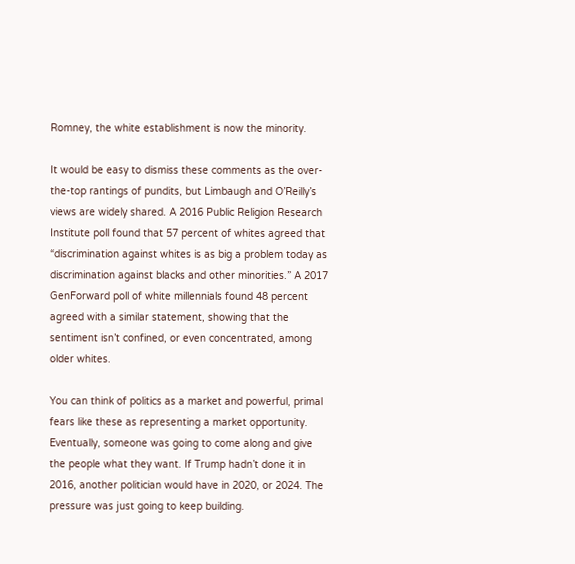Romney, the white establishment is now the minority.

It would be easy to dismiss these comments as the over-the-top rantings of pundits, but Limbaugh and O’Reilly’s views are widely shared. A 2016 Public Religion Research Institute poll found that 57 percent of whites agreed that “discrimination against whites is as big a problem today as discrimination against blacks and other minorities.” A 2017 GenForward poll of white millennials found 48 percent agreed with a similar statement, showing that the sentiment isn’t confined, or even concentrated, among older whites.

You can think of politics as a market and powerful, primal fears like these as representing a market opportunity. Eventually, someone was going to come along and give the people what they want. If Trump hadn’t done it in 2016, another politician would have in 2020, or 2024. The pressure was just going to keep building.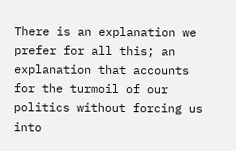There is an explanation we prefer for all this; an explanation that accounts for the turmoil of our politics without forcing us into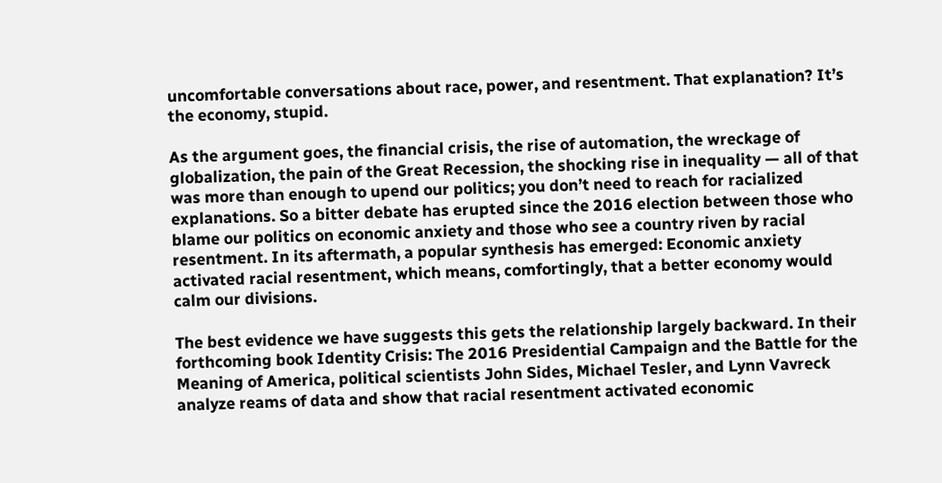uncomfortable conversations about race, power, and resentment. That explanation? It’s the economy, stupid.

As the argument goes, the financial crisis, the rise of automation, the wreckage of globalization, the pain of the Great Recession, the shocking rise in inequality — all of that was more than enough to upend our politics; you don’t need to reach for racialized explanations. So a bitter debate has erupted since the 2016 election between those who blame our politics on economic anxiety and those who see a country riven by racial resentment. In its aftermath, a popular synthesis has emerged: Economic anxiety activated racial resentment, which means, comfortingly, that a better economy would calm our divisions.

The best evidence we have suggests this gets the relationship largely backward. In their forthcoming book Identity Crisis: The 2016 Presidential Campaign and the Battle for the Meaning of America, political scientists John Sides, Michael Tesler, and Lynn Vavreck analyze reams of data and show that racial resentment activated economic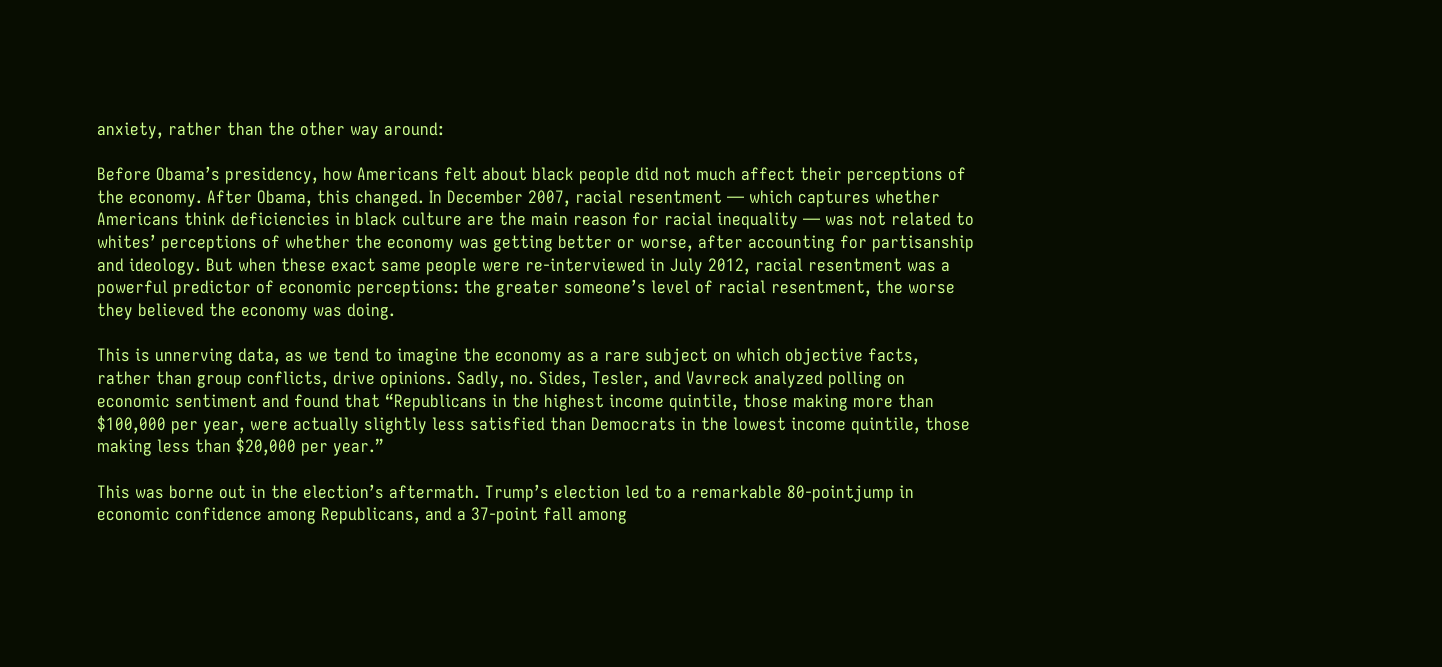anxiety, rather than the other way around:

Before Obama’s presidency, how Americans felt about black people did not much affect their perceptions of the economy. After Obama, this changed. In December 2007, racial resentment — which captures whether Americans think deficiencies in black culture are the main reason for racial inequality — was not related to whites’ perceptions of whether the economy was getting better or worse, after accounting for partisanship and ideology. But when these exact same people were re-interviewed in July 2012, racial resentment was a powerful predictor of economic perceptions: the greater someone’s level of racial resentment, the worse they believed the economy was doing.

This is unnerving data, as we tend to imagine the economy as a rare subject on which objective facts, rather than group conflicts, drive opinions. Sadly, no. Sides, Tesler, and Vavreck analyzed polling on economic sentiment and found that “Republicans in the highest income quintile, those making more than $100,000 per year, were actually slightly less satisfied than Democrats in the lowest income quintile, those making less than $20,000 per year.”

This was borne out in the election’s aftermath. Trump’s election led to a remarkable 80-pointjump in economic confidence among Republicans, and a 37-point fall among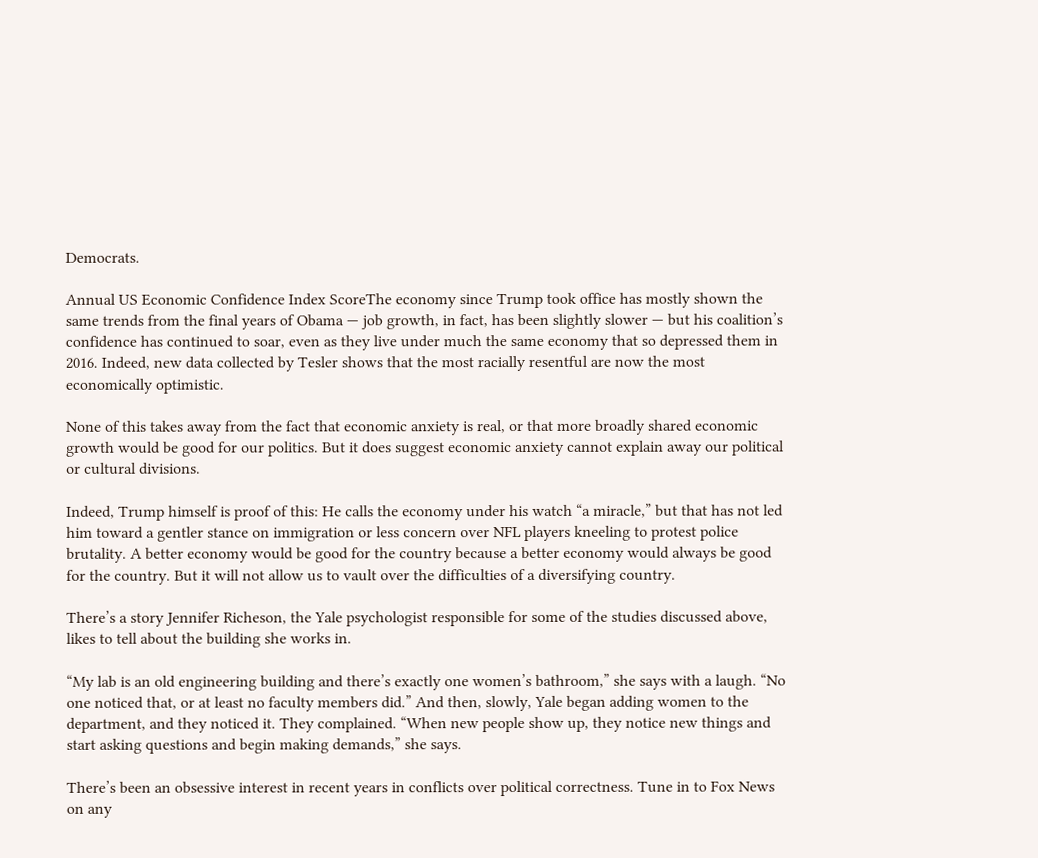Democrats.

Annual US Economic Confidence Index ScoreThe economy since Trump took office has mostly shown the same trends from the final years of Obama — job growth, in fact, has been slightly slower — but his coalition’s confidence has continued to soar, even as they live under much the same economy that so depressed them in 2016. Indeed, new data collected by Tesler shows that the most racially resentful are now the most economically optimistic.

None of this takes away from the fact that economic anxiety is real, or that more broadly shared economic growth would be good for our politics. But it does suggest economic anxiety cannot explain away our political or cultural divisions.

Indeed, Trump himself is proof of this: He calls the economy under his watch “a miracle,” but that has not led him toward a gentler stance on immigration or less concern over NFL players kneeling to protest police brutality. A better economy would be good for the country because a better economy would always be good for the country. But it will not allow us to vault over the difficulties of a diversifying country.

There’s a story Jennifer Richeson, the Yale psychologist responsible for some of the studies discussed above, likes to tell about the building she works in.

“My lab is an old engineering building and there’s exactly one women’s bathroom,” she says with a laugh. “No one noticed that, or at least no faculty members did.” And then, slowly, Yale began adding women to the department, and they noticed it. They complained. “When new people show up, they notice new things and start asking questions and begin making demands,” she says.

There’s been an obsessive interest in recent years in conflicts over political correctness. Tune in to Fox News on any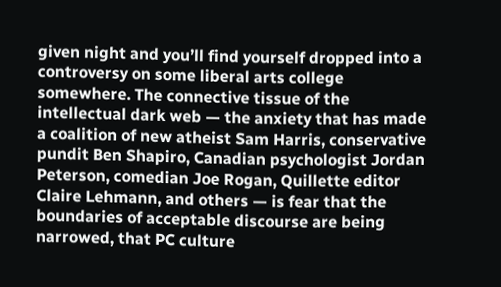given night and you’ll find yourself dropped into a controversy on some liberal arts college somewhere. The connective tissue of the intellectual dark web — the anxiety that has made a coalition of new atheist Sam Harris, conservative pundit Ben Shapiro, Canadian psychologist Jordan Peterson, comedian Joe Rogan, Quillette editor Claire Lehmann, and others — is fear that the boundaries of acceptable discourse are being narrowed, that PC culture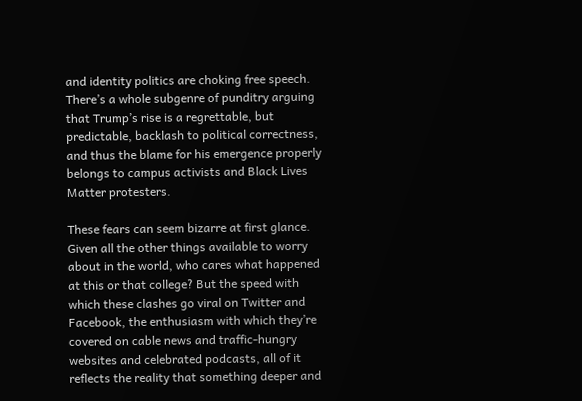and identity politics are choking free speech. There’s a whole subgenre of punditry arguing that Trump’s rise is a regrettable, but predictable, backlash to political correctness, and thus the blame for his emergence properly belongs to campus activists and Black Lives Matter protesters.

These fears can seem bizarre at first glance. Given all the other things available to worry about in the world, who cares what happened at this or that college? But the speed with which these clashes go viral on Twitter and Facebook, the enthusiasm with which they’re covered on cable news and traffic-hungry websites and celebrated podcasts, all of it reflects the reality that something deeper and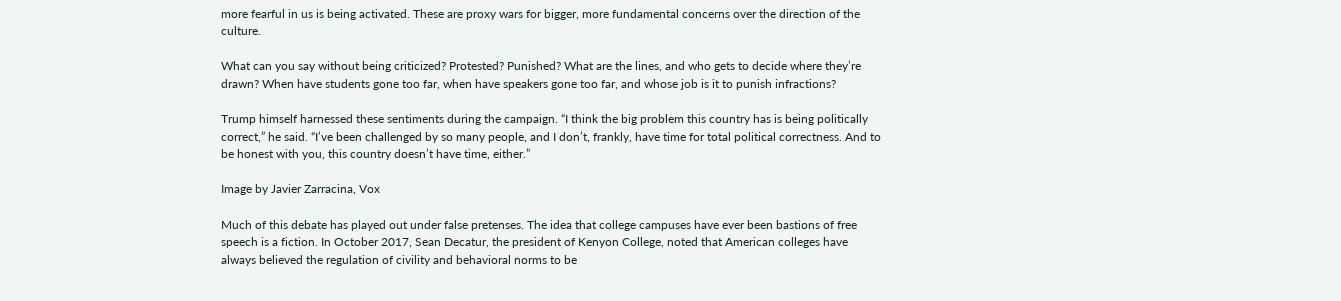more fearful in us is being activated. These are proxy wars for bigger, more fundamental concerns over the direction of the culture.

What can you say without being criticized? Protested? Punished? What are the lines, and who gets to decide where they’re drawn? When have students gone too far, when have speakers gone too far, and whose job is it to punish infractions?

Trump himself harnessed these sentiments during the campaign. “I think the big problem this country has is being politically correct,” he said. “I’ve been challenged by so many people, and I don’t, frankly, have time for total political correctness. And to be honest with you, this country doesn’t have time, either.”

Image by Javier Zarracina, Vox

Much of this debate has played out under false pretenses. The idea that college campuses have ever been bastions of free speech is a fiction. In October 2017, Sean Decatur, the president of Kenyon College, noted that American colleges have always believed the regulation of civility and behavioral norms to be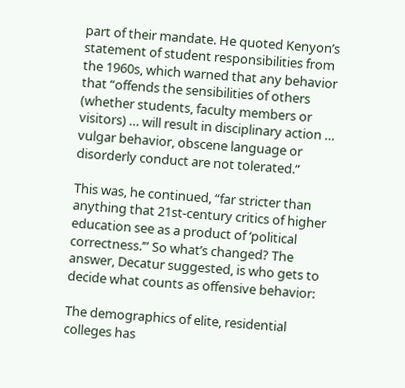part of their mandate. He quoted Kenyon’s statement of student responsibilities from the 1960s, which warned that any behavior that “offends the sensibilities of others (whether students, faculty members or visitors) … will result in disciplinary action … vulgar behavior, obscene language or disorderly conduct are not tolerated.”

This was, he continued, “far stricter than anything that 21st-century critics of higher education see as a product of ‘political correctness.’” So what’s changed? The answer, Decatur suggested, is who gets to decide what counts as offensive behavior:

The demographics of elite, residential colleges has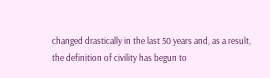changed drastically in the last 50 years and, as a result, the definition of civility has begun to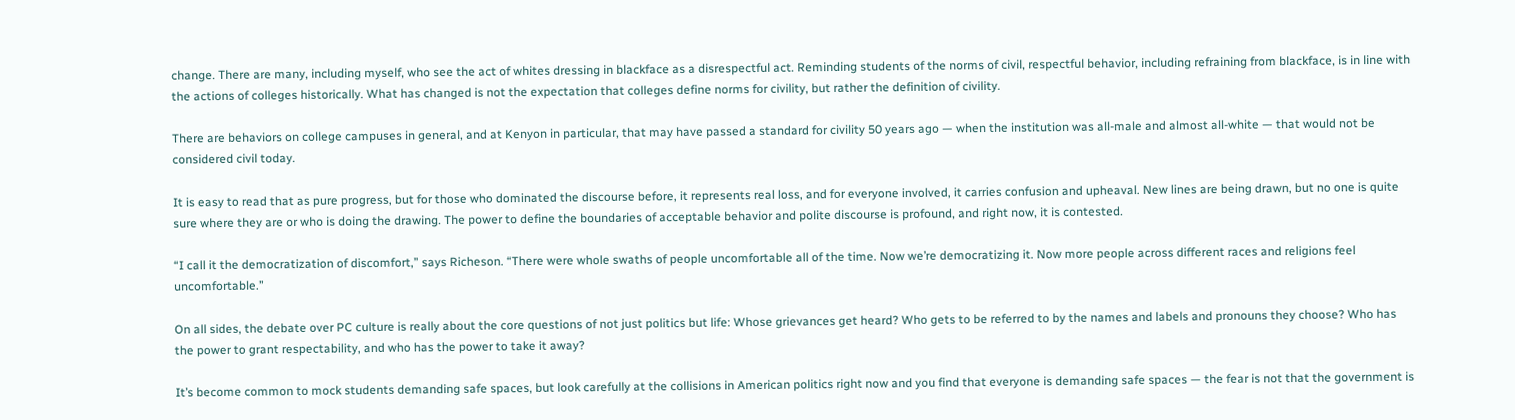change. There are many, including myself, who see the act of whites dressing in blackface as a disrespectful act. Reminding students of the norms of civil, respectful behavior, including refraining from blackface, is in line with the actions of colleges historically. What has changed is not the expectation that colleges define norms for civility, but rather the definition of civility.

There are behaviors on college campuses in general, and at Kenyon in particular, that may have passed a standard for civility 50 years ago — when the institution was all-male and almost all-white — that would not be considered civil today.

It is easy to read that as pure progress, but for those who dominated the discourse before, it represents real loss, and for everyone involved, it carries confusion and upheaval. New lines are being drawn, but no one is quite sure where they are or who is doing the drawing. The power to define the boundaries of acceptable behavior and polite discourse is profound, and right now, it is contested.

“I call it the democratization of discomfort,” says Richeson. “There were whole swaths of people uncomfortable all of the time. Now we’re democratizing it. Now more people across different races and religions feel uncomfortable.”

On all sides, the debate over PC culture is really about the core questions of not just politics but life: Whose grievances get heard? Who gets to be referred to by the names and labels and pronouns they choose? Who has the power to grant respectability, and who has the power to take it away?

It’s become common to mock students demanding safe spaces, but look carefully at the collisions in American politics right now and you find that everyone is demanding safe spaces — the fear is not that the government is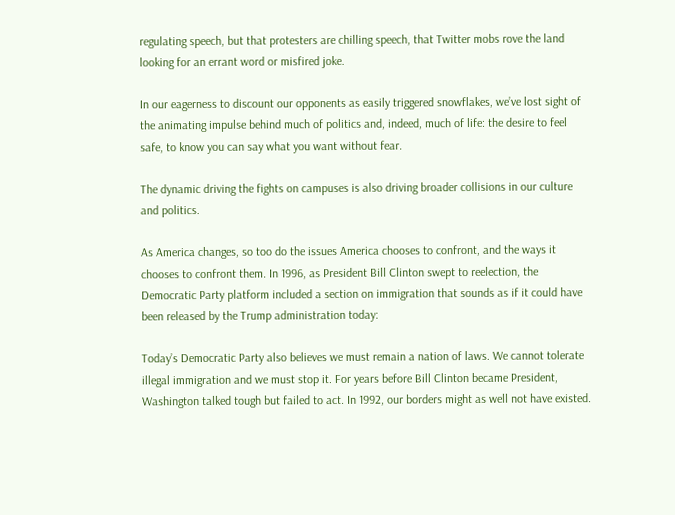regulating speech, but that protesters are chilling speech, that Twitter mobs rove the land looking for an errant word or misfired joke.

In our eagerness to discount our opponents as easily triggered snowflakes, we’ve lost sight of the animating impulse behind much of politics and, indeed, much of life: the desire to feel safe, to know you can say what you want without fear.

The dynamic driving the fights on campuses is also driving broader collisions in our culture and politics.

As America changes, so too do the issues America chooses to confront, and the ways it chooses to confront them. In 1996, as President Bill Clinton swept to reelection, the Democratic Party platform included a section on immigration that sounds as if it could have been released by the Trump administration today:

Today’s Democratic Party also believes we must remain a nation of laws. We cannot tolerate illegal immigration and we must stop it. For years before Bill Clinton became President, Washington talked tough but failed to act. In 1992, our borders might as well not have existed.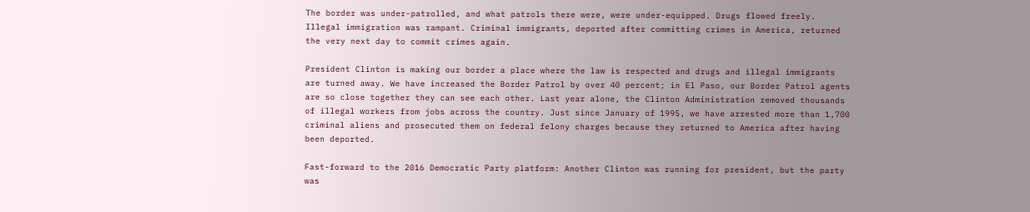The border was under-patrolled, and what patrols there were, were under-equipped. Drugs flowed freely. Illegal immigration was rampant. Criminal immigrants, deported after committing crimes in America, returned the very next day to commit crimes again.

President Clinton is making our border a place where the law is respected and drugs and illegal immigrants are turned away. We have increased the Border Patrol by over 40 percent; in El Paso, our Border Patrol agents are so close together they can see each other. Last year alone, the Clinton Administration removed thousands of illegal workers from jobs across the country. Just since January of 1995, we have arrested more than 1,700 criminal aliens and prosecuted them on federal felony charges because they returned to America after having been deported.

Fast-forward to the 2016 Democratic Party platform: Another Clinton was running for president, but the party was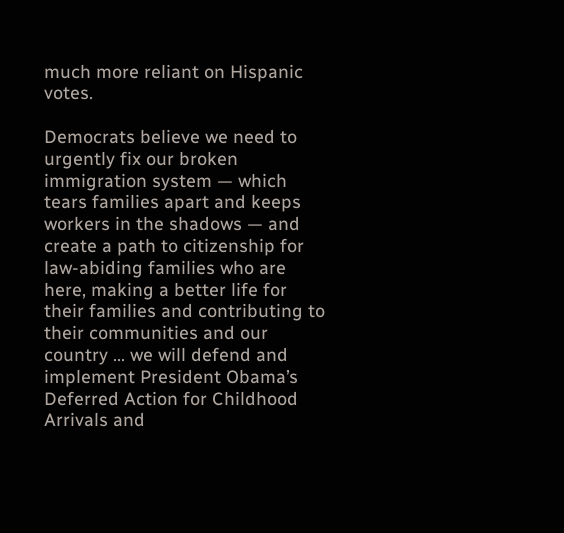much more reliant on Hispanic votes.

Democrats believe we need to urgently fix our broken immigration system — which tears families apart and keeps workers in the shadows — and create a path to citizenship for law-abiding families who are here, making a better life for their families and contributing to their communities and our country … we will defend and implement President Obama’s Deferred Action for Childhood Arrivals and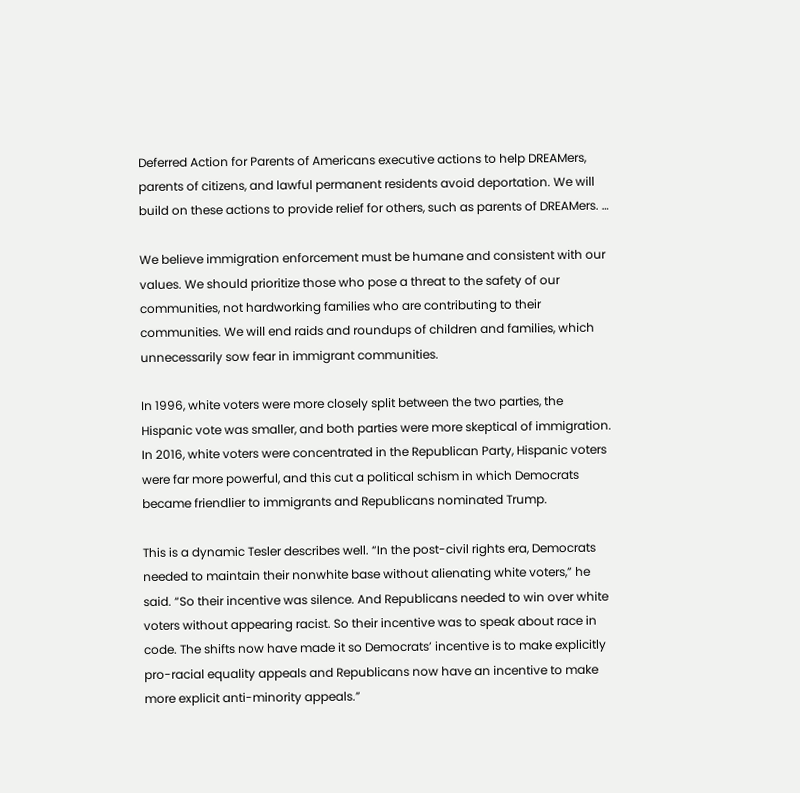Deferred Action for Parents of Americans executive actions to help DREAMers, parents of citizens, and lawful permanent residents avoid deportation. We will build on these actions to provide relief for others, such as parents of DREAMers. …

We believe immigration enforcement must be humane and consistent with our values. We should prioritize those who pose a threat to the safety of our communities, not hardworking families who are contributing to their communities. We will end raids and roundups of children and families, which unnecessarily sow fear in immigrant communities.

In 1996, white voters were more closely split between the two parties, the Hispanic vote was smaller, and both parties were more skeptical of immigration. In 2016, white voters were concentrated in the Republican Party, Hispanic voters were far more powerful, and this cut a political schism in which Democrats became friendlier to immigrants and Republicans nominated Trump.

This is a dynamic Tesler describes well. “In the post-civil rights era, Democrats needed to maintain their nonwhite base without alienating white voters,” he said. “So their incentive was silence. And Republicans needed to win over white voters without appearing racist. So their incentive was to speak about race in code. The shifts now have made it so Democrats’ incentive is to make explicitly pro-racial equality appeals and Republicans now have an incentive to make more explicit anti-minority appeals.”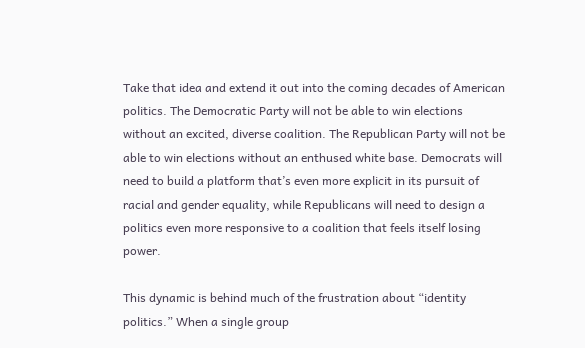Take that idea and extend it out into the coming decades of American politics. The Democratic Party will not be able to win elections without an excited, diverse coalition. The Republican Party will not be able to win elections without an enthused white base. Democrats will need to build a platform that’s even more explicit in its pursuit of racial and gender equality, while Republicans will need to design a politics even more responsive to a coalition that feels itself losing power.

This dynamic is behind much of the frustration about “identity politics.” When a single group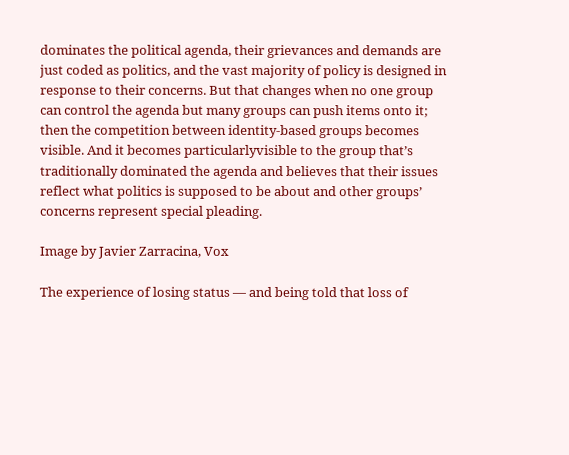dominates the political agenda, their grievances and demands are just coded as politics, and the vast majority of policy is designed in response to their concerns. But that changes when no one group can control the agenda but many groups can push items onto it; then the competition between identity-based groups becomes visible. And it becomes particularlyvisible to the group that’s traditionally dominated the agenda and believes that their issues reflect what politics is supposed to be about and other groups’ concerns represent special pleading.

Image by Javier Zarracina, Vox

The experience of losing status — and being told that loss of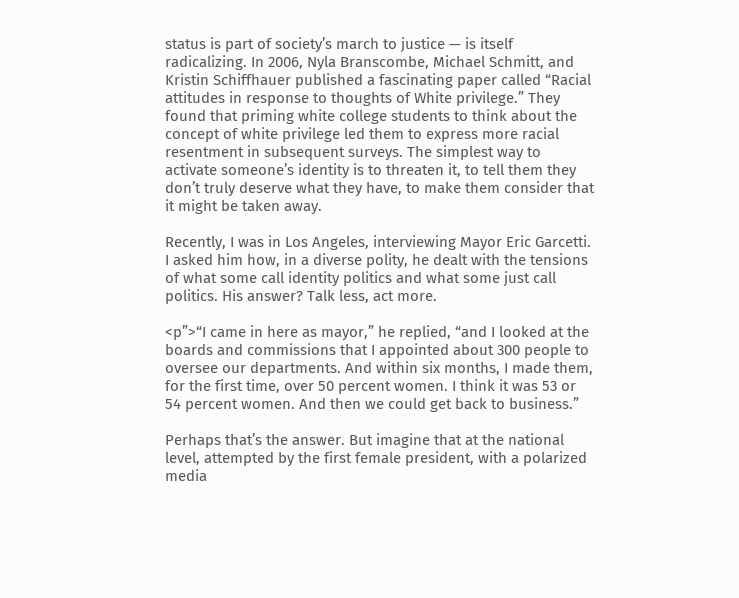status is part of society’s march to justice — is itself radicalizing. In 2006, Nyla Branscombe, Michael Schmitt, and Kristin Schiffhauer published a fascinating paper called “Racial attitudes in response to thoughts of White privilege.” They found that priming white college students to think about the concept of white privilege led them to express more racial resentment in subsequent surveys. The simplest way to activate someone’s identity is to threaten it, to tell them they don’t truly deserve what they have, to make them consider that it might be taken away.

Recently, I was in Los Angeles, interviewing Mayor Eric Garcetti. I asked him how, in a diverse polity, he dealt with the tensions of what some call identity politics and what some just call politics. His answer? Talk less, act more.

<p”>“I came in here as mayor,” he replied, “and I looked at the boards and commissions that I appointed about 300 people to oversee our departments. And within six months, I made them, for the first time, over 50 percent women. I think it was 53 or 54 percent women. And then we could get back to business.”

Perhaps that’s the answer. But imagine that at the national level, attempted by the first female president, with a polarized media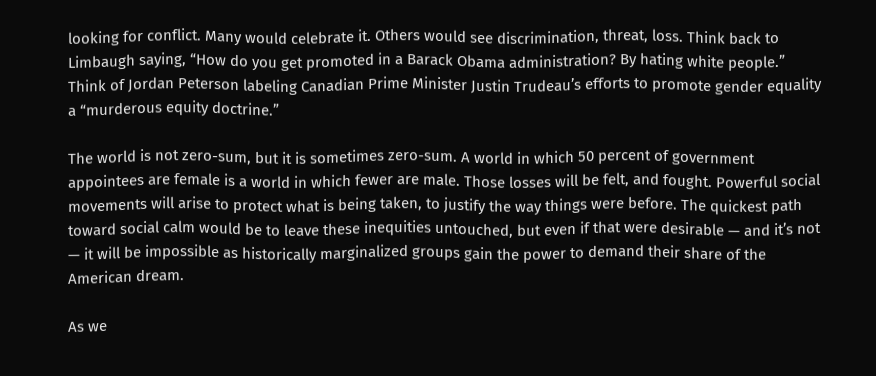looking for conflict. Many would celebrate it. Others would see discrimination, threat, loss. Think back to Limbaugh saying, “How do you get promoted in a Barack Obama administration? By hating white people.” Think of Jordan Peterson labeling Canadian Prime Minister Justin Trudeau’s efforts to promote gender equality a “murderous equity doctrine.”

The world is not zero-sum, but it is sometimes zero-sum. A world in which 50 percent of government appointees are female is a world in which fewer are male. Those losses will be felt, and fought. Powerful social movements will arise to protect what is being taken, to justify the way things were before. The quickest path toward social calm would be to leave these inequities untouched, but even if that were desirable — and it’s not — it will be impossible as historically marginalized groups gain the power to demand their share of the American dream.

As we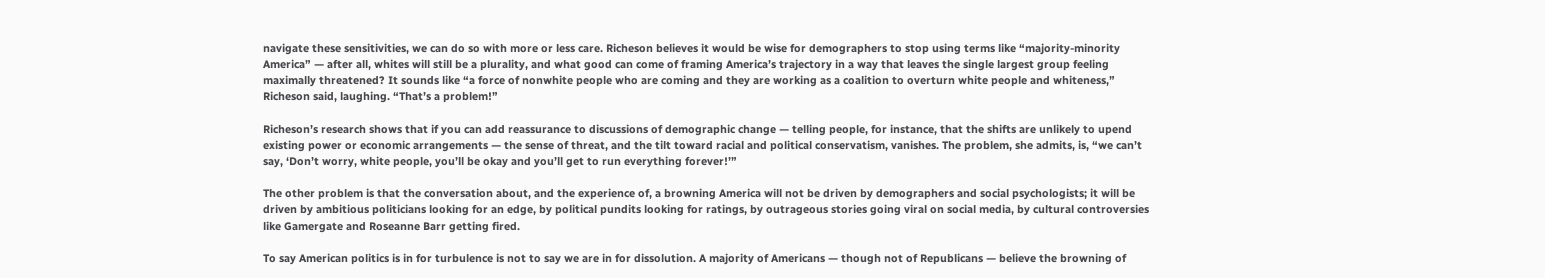navigate these sensitivities, we can do so with more or less care. Richeson believes it would be wise for demographers to stop using terms like “majority-minority America” — after all, whites will still be a plurality, and what good can come of framing America’s trajectory in a way that leaves the single largest group feeling maximally threatened? It sounds like “a force of nonwhite people who are coming and they are working as a coalition to overturn white people and whiteness,” Richeson said, laughing. “That’s a problem!”

Richeson’s research shows that if you can add reassurance to discussions of demographic change — telling people, for instance, that the shifts are unlikely to upend existing power or economic arrangements — the sense of threat, and the tilt toward racial and political conservatism, vanishes. The problem, she admits, is, “we can’t say, ‘Don’t worry, white people, you’ll be okay and you’ll get to run everything forever!’”

The other problem is that the conversation about, and the experience of, a browning America will not be driven by demographers and social psychologists; it will be driven by ambitious politicians looking for an edge, by political pundits looking for ratings, by outrageous stories going viral on social media, by cultural controversies like Gamergate and Roseanne Barr getting fired.

To say American politics is in for turbulence is not to say we are in for dissolution. A majority of Americans — though not of Republicans — believe the browning of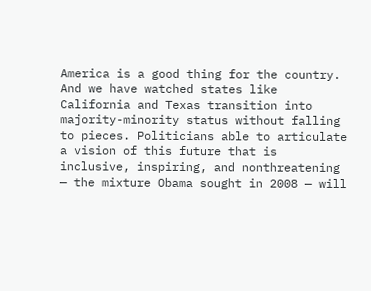America is a good thing for the country. And we have watched states like California and Texas transition into majority-minority status without falling to pieces. Politicians able to articulate a vision of this future that is inclusive, inspiring, and nonthreatening — the mixture Obama sought in 2008 — will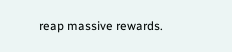reap massive rewards.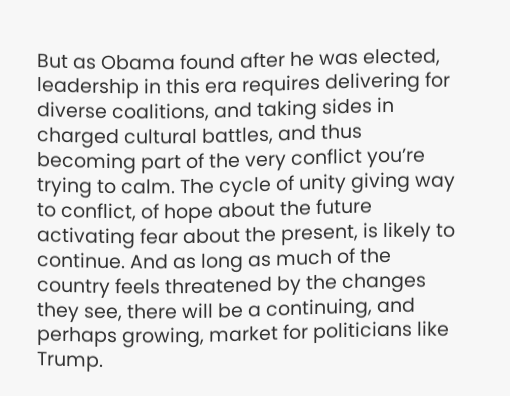But as Obama found after he was elected, leadership in this era requires delivering for diverse coalitions, and taking sides in charged cultural battles, and thus becoming part of the very conflict you’re trying to calm. The cycle of unity giving way to conflict, of hope about the future activating fear about the present, is likely to continue. And as long as much of the country feels threatened by the changes they see, there will be a continuing, and perhaps growing, market for politicians like Trump.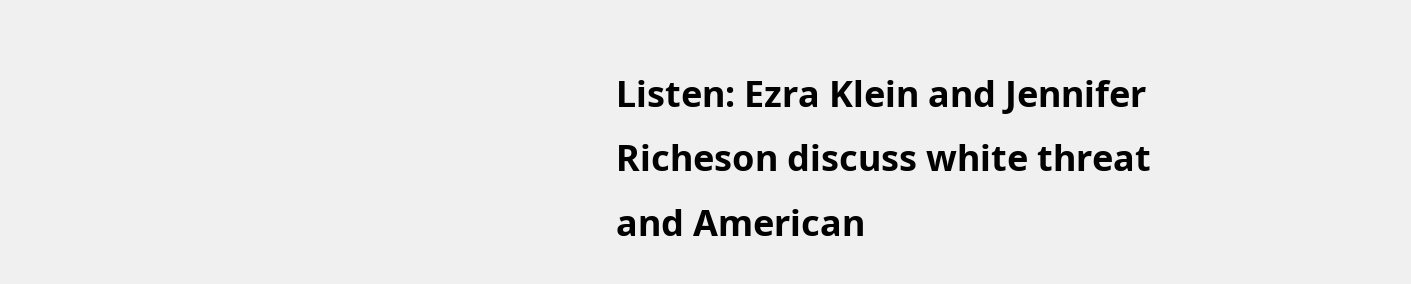Listen: Ezra Klein and Jennifer Richeson discuss white threat and American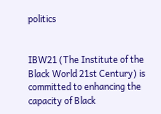politics


IBW21 (The Institute of the Black World 21st Century) is committed to enhancing the capacity of Black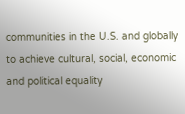communities in the U.S. and globally to achieve cultural, social, economic and political equality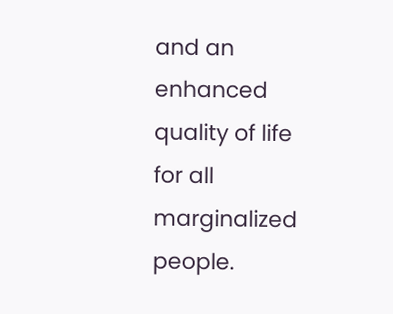and an enhanced quality of life for all marginalized people.